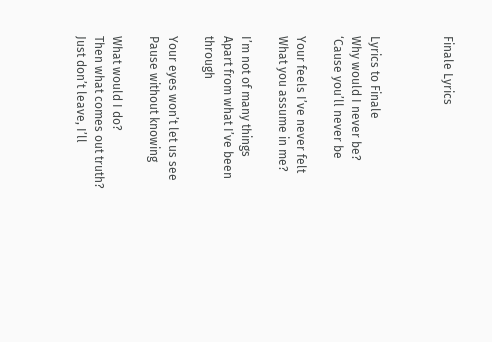Finale Lyrics



Lyrics to Finale
Why would I never be?
‘Cause you’ll never be

Your feels I’ve never felt
What you assume in me?

I’m not of many things
Apart from what I’ve been through

Your eyes won’t let us see
Pause without knowing

What would I do?
Then what comes out truth?
Just don’t leave, I’ll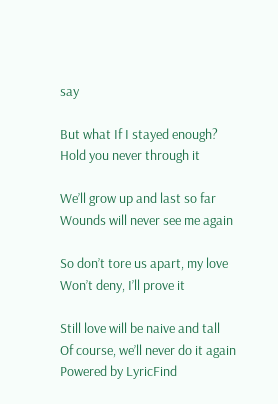say

But what If I stayed enough?
Hold you never through it

We’ll grow up and last so far
Wounds will never see me again

So don’t tore us apart, my love
Won’t deny, I’ll prove it

Still love will be naive and tall
Of course, we’ll never do it again
Powered by LyricFind